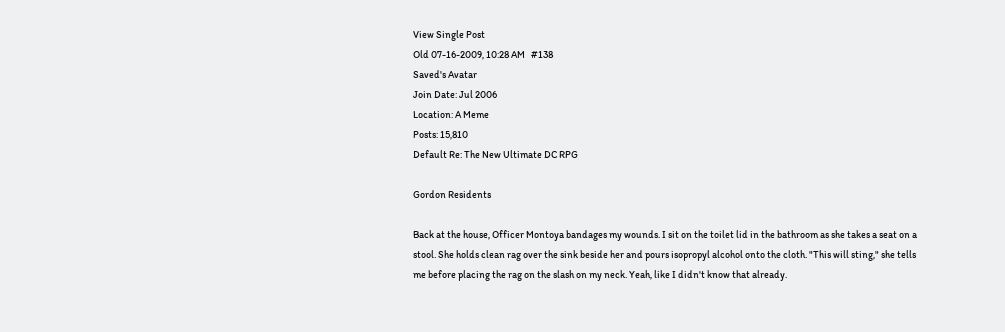View Single Post
Old 07-16-2009, 10:28 AM   #138
Saved's Avatar
Join Date: Jul 2006
Location: A Meme
Posts: 15,810
Default Re: The New Ultimate DC RPG

Gordon Residents

Back at the house, Officer Montoya bandages my wounds. I sit on the toilet lid in the bathroom as she takes a seat on a stool. She holds clean rag over the sink beside her and pours isopropyl alcohol onto the cloth. "This will sting," she tells me before placing the rag on the slash on my neck. Yeah, like I didn't know that already.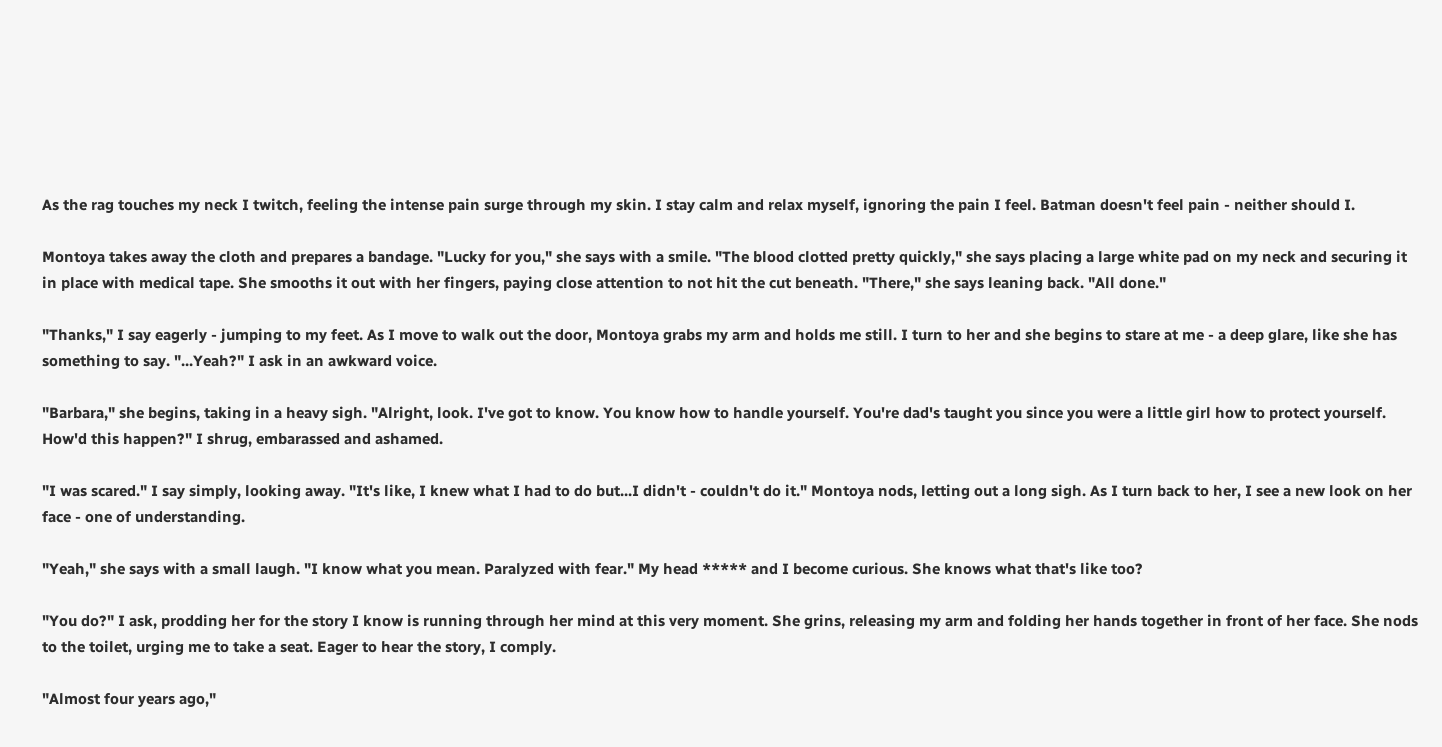As the rag touches my neck I twitch, feeling the intense pain surge through my skin. I stay calm and relax myself, ignoring the pain I feel. Batman doesn't feel pain - neither should I.

Montoya takes away the cloth and prepares a bandage. "Lucky for you," she says with a smile. "The blood clotted pretty quickly," she says placing a large white pad on my neck and securing it in place with medical tape. She smooths it out with her fingers, paying close attention to not hit the cut beneath. "There," she says leaning back. "All done."

"Thanks," I say eagerly - jumping to my feet. As I move to walk out the door, Montoya grabs my arm and holds me still. I turn to her and she begins to stare at me - a deep glare, like she has something to say. "...Yeah?" I ask in an awkward voice.

"Barbara," she begins, taking in a heavy sigh. "Alright, look. I've got to know. You know how to handle yourself. You're dad's taught you since you were a little girl how to protect yourself. How'd this happen?" I shrug, embarassed and ashamed.

"I was scared." I say simply, looking away. "It's like, I knew what I had to do but...I didn't - couldn't do it." Montoya nods, letting out a long sigh. As I turn back to her, I see a new look on her face - one of understanding.

"Yeah," she says with a small laugh. "I know what you mean. Paralyzed with fear." My head ***** and I become curious. She knows what that's like too?

"You do?" I ask, prodding her for the story I know is running through her mind at this very moment. She grins, releasing my arm and folding her hands together in front of her face. She nods to the toilet, urging me to take a seat. Eager to hear the story, I comply.

"Almost four years ago,"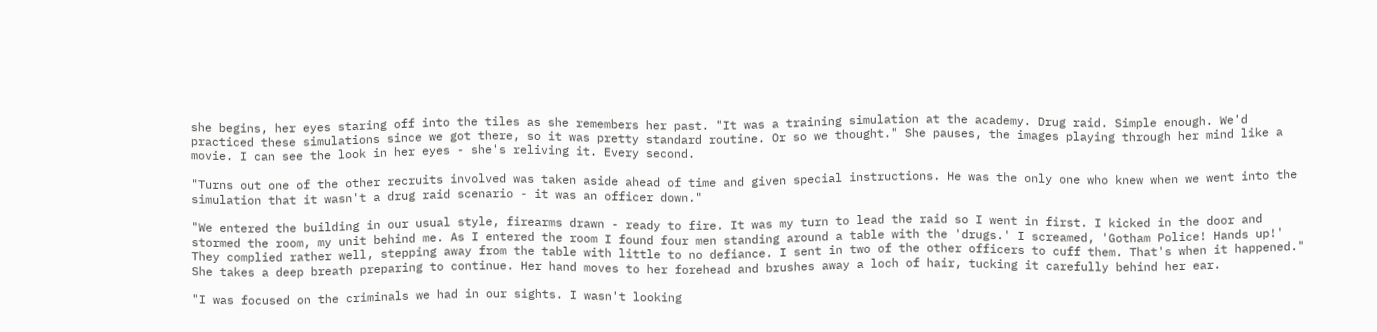she begins, her eyes staring off into the tiles as she remembers her past. "It was a training simulation at the academy. Drug raid. Simple enough. We'd practiced these simulations since we got there, so it was pretty standard routine. Or so we thought." She pauses, the images playing through her mind like a movie. I can see the look in her eyes - she's reliving it. Every second.

"Turns out one of the other recruits involved was taken aside ahead of time and given special instructions. He was the only one who knew when we went into the simulation that it wasn't a drug raid scenario - it was an officer down."

"We entered the building in our usual style, firearms drawn - ready to fire. It was my turn to lead the raid so I went in first. I kicked in the door and stormed the room, my unit behind me. As I entered the room I found four men standing around a table with the 'drugs.' I screamed, 'Gotham Police! Hands up!' They complied rather well, stepping away from the table with little to no defiance. I sent in two of the other officers to cuff them. That's when it happened." She takes a deep breath preparing to continue. Her hand moves to her forehead and brushes away a loch of hair, tucking it carefully behind her ear.

"I was focused on the criminals we had in our sights. I wasn't looking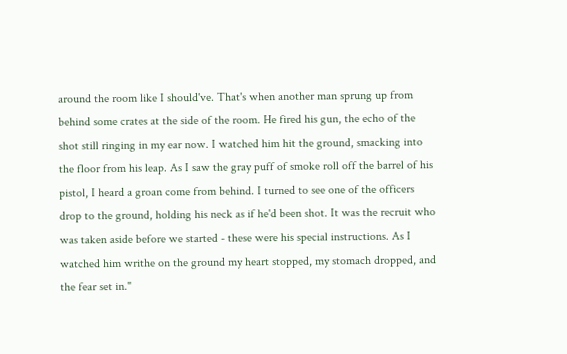around the room like I should've. That's when another man sprung up from behind some crates at the side of the room. He fired his gun, the echo of the shot still ringing in my ear now. I watched him hit the ground, smacking into the floor from his leap. As I saw the gray puff of smoke roll off the barrel of his pistol, I heard a groan come from behind. I turned to see one of the officers drop to the ground, holding his neck as if he'd been shot. It was the recruit who was taken aside before we started - these were his special instructions. As I watched him writhe on the ground my heart stopped, my stomach dropped, and the fear set in."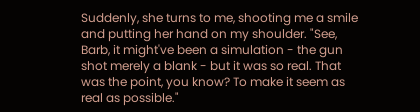Suddenly, she turns to me, shooting me a smile and putting her hand on my shoulder. "See, Barb, it might've been a simulation - the gun shot merely a blank - but it was so real. That was the point, you know? To make it seem as real as possible."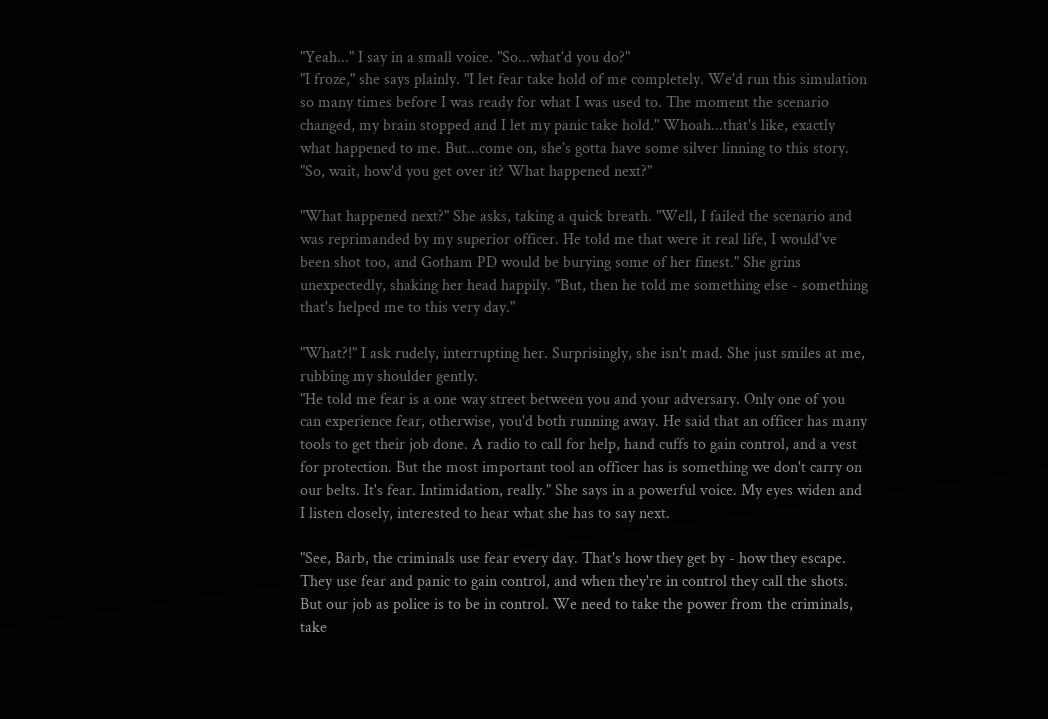"Yeah..." I say in a small voice. "So...what'd you do?"
"I froze," she says plainly. "I let fear take hold of me completely. We'd run this simulation so many times before I was ready for what I was used to. The moment the scenario changed, my brain stopped and I let my panic take hold." Whoah...that's like, exactly what happened to me. But...come on, she's gotta have some silver linning to this story.
"So, wait, how'd you get over it? What happened next?"

"What happened next?" She asks, taking a quick breath. "Well, I failed the scenario and was reprimanded by my superior officer. He told me that were it real life, I would've been shot too, and Gotham PD would be burying some of her finest." She grins unexpectedly, shaking her head happily. "But, then he told me something else - something that's helped me to this very day."

"What?!" I ask rudely, interrupting her. Surprisingly, she isn't mad. She just smiles at me, rubbing my shoulder gently.
"He told me fear is a one way street between you and your adversary. Only one of you can experience fear, otherwise, you'd both running away. He said that an officer has many tools to get their job done. A radio to call for help, hand cuffs to gain control, and a vest for protection. But the most important tool an officer has is something we don't carry on our belts. It's fear. Intimidation, really." She says in a powerful voice. My eyes widen and I listen closely, interested to hear what she has to say next.

"See, Barb, the criminals use fear every day. That's how they get by - how they escape. They use fear and panic to gain control, and when they're in control they call the shots. But our job as police is to be in control. We need to take the power from the criminals, take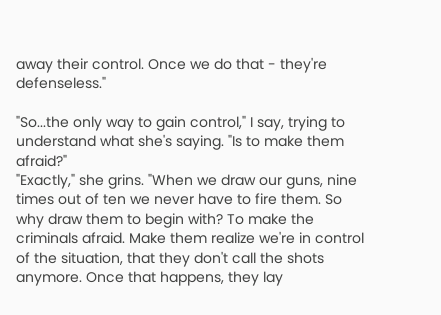away their control. Once we do that - they're defenseless."

"So...the only way to gain control," I say, trying to understand what she's saying. "Is to make them afraid?"
"Exactly," she grins. "When we draw our guns, nine times out of ten we never have to fire them. So why draw them to begin with? To make the criminals afraid. Make them realize we're in control of the situation, that they don't call the shots anymore. Once that happens, they lay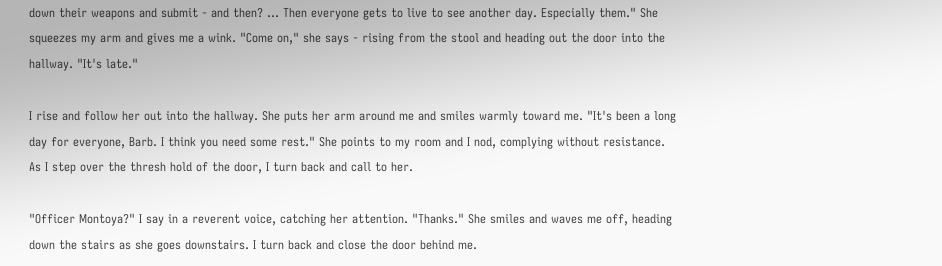down their weapons and submit - and then? ... Then everyone gets to live to see another day. Especially them." She squeezes my arm and gives me a wink. "Come on," she says - rising from the stool and heading out the door into the hallway. "It's late."

I rise and follow her out into the hallway. She puts her arm around me and smiles warmly toward me. "It's been a long day for everyone, Barb. I think you need some rest." She points to my room and I nod, complying without resistance. As I step over the thresh hold of the door, I turn back and call to her.

"Officer Montoya?" I say in a reverent voice, catching her attention. "Thanks." She smiles and waves me off, heading down the stairs as she goes downstairs. I turn back and close the door behind me.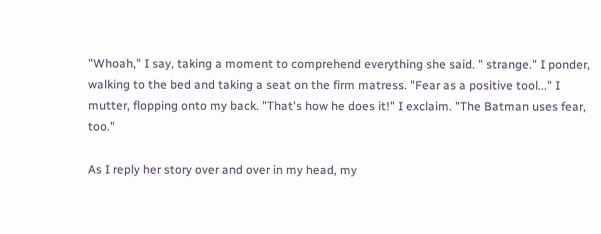"Whoah," I say, taking a moment to comprehend everything she said. " strange." I ponder, walking to the bed and taking a seat on the firm matress. "Fear as a positive tool..." I mutter, flopping onto my back. "That's how he does it!" I exclaim. "The Batman uses fear, too."

As I reply her story over and over in my head, my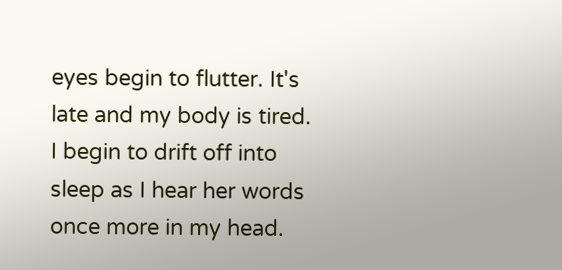eyes begin to flutter. It's late and my body is tired. I begin to drift off into sleep as I hear her words once more in my head.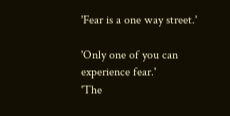'Fear is a one way street.'

'Only one of you can experience fear.'
'The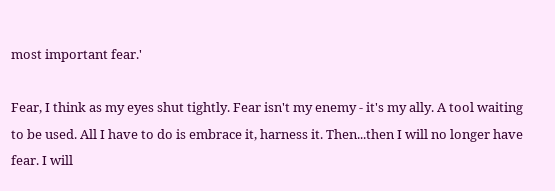most important fear.'

Fear, I think as my eyes shut tightly. Fear isn't my enemy - it's my ally. A tool waiting to be used. All I have to do is embrace it, harness it. Then...then I will no longer have fear. I will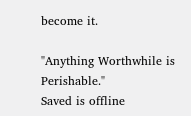become it.

"Anything Worthwhile is Perishable."
Saved is offline